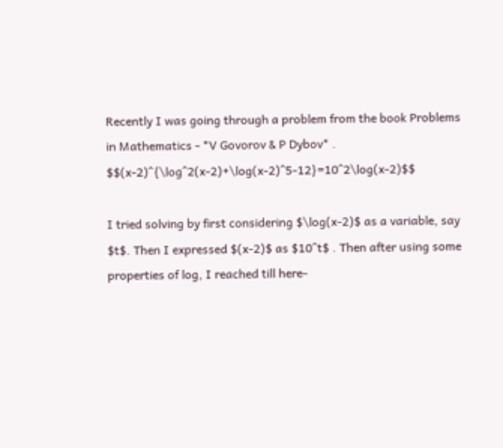Recently I was going through a problem from the book Problems in Mathematics - *V Govorov & P Dybov* . $$(x-2)^{\log^2(x-2)+\log(x-2)^5-12}=10^2\log(x-2)$$

I tried solving by first considering $\log(x-2)$ as a variable, say $t$. Then I expressed $(x-2)$ as $10^t$ . Then after using some properties of log, I reached till here-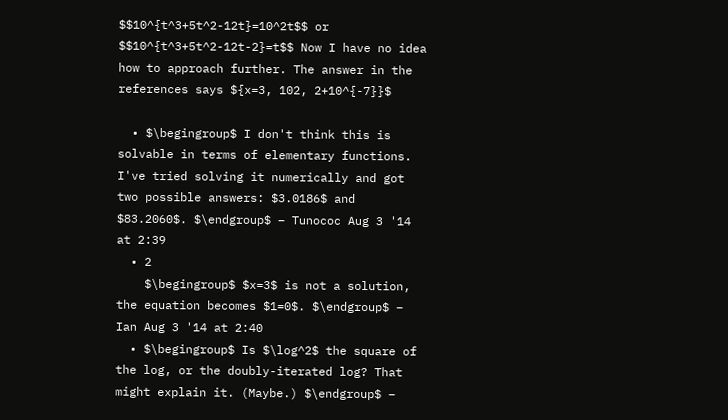$$10^{t^3+5t^2-12t}=10^2t$$ or $$10^{t^3+5t^2-12t-2}=t$$ Now I have no idea how to approach further. The answer in the references says ${x=3, 102, 2+10^{-7}}$

  • $\begingroup$ I don't think this is solvable in terms of elementary functions. I've tried solving it numerically and got two possible answers: $3.0186$ and $83.2060$. $\endgroup$ – Tunococ Aug 3 '14 at 2:39
  • 2
    $\begingroup$ $x=3$ is not a solution, the equation becomes $1=0$. $\endgroup$ – Ian Aug 3 '14 at 2:40
  • $\begingroup$ Is $\log^2$ the square of the log, or the doubly-iterated log? That might explain it. (Maybe.) $\endgroup$ –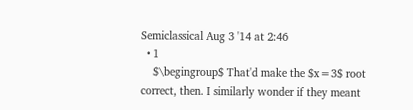Semiclassical Aug 3 '14 at 2:46
  • 1
    $\begingroup$ That'd make the $x=3$ root correct, then. I similarly wonder if they meant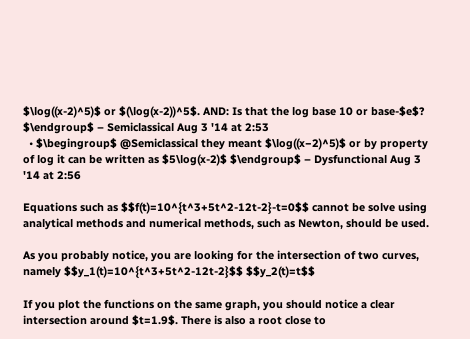$\log((x-2)^5)$ or $(\log(x-2))^5$. AND: Is that the log base 10 or base-$e$? $\endgroup$ – Semiclassical Aug 3 '14 at 2:53
  • $\begingroup$ @Semiclassical they meant $\log((x−2)^5)$ or by property of log it can be written as $5\log(x-2)$ $\endgroup$ – Dysfunctional Aug 3 '14 at 2:56

Equations such as $$f(t)=10^{t^3+5t^2-12t-2}-t=0$$ cannot be solve using analytical methods and numerical methods, such as Newton, should be used.

As you probably notice, you are looking for the intersection of two curves, namely $$y_1(t)=10^{t^3+5t^2-12t-2}$$ $$y_2(t)=t$$

If you plot the functions on the same graph, you should notice a clear intersection around $t=1.9$. There is also a root close to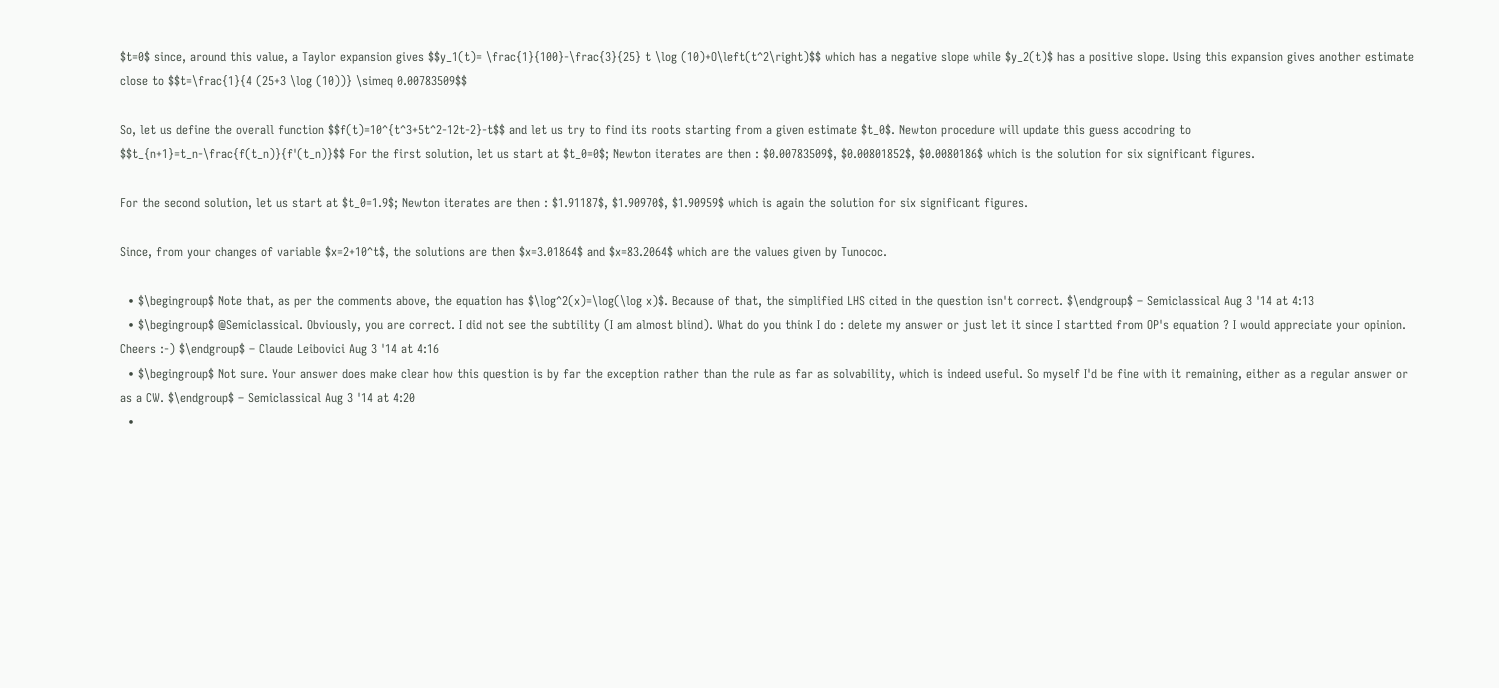$t=0$ since, around this value, a Taylor expansion gives $$y_1(t)= \frac{1}{100}-\frac{3}{25} t \log (10)+O\left(t^2\right)$$ which has a negative slope while $y_2(t)$ has a positive slope. Using this expansion gives another estimate close to $$t=\frac{1}{4 (25+3 \log (10))} \simeq 0.00783509$$

So, let us define the overall function $$f(t)=10^{t^3+5t^2-12t-2}-t$$ and let us try to find its roots starting from a given estimate $t_0$. Newton procedure will update this guess accodring to $$t_{n+1}=t_n-\frac{f(t_n)}{f'(t_n)}$$ For the first solution, let us start at $t_0=0$; Newton iterates are then : $0.00783509$, $0.00801852$, $0.0080186$ which is the solution for six significant figures.

For the second solution, let us start at $t_0=1.9$; Newton iterates are then : $1.91187$, $1.90970$, $1.90959$ which is again the solution for six significant figures.

Since, from your changes of variable $x=2+10^t$, the solutions are then $x=3.01864$ and $x=83.2064$ which are the values given by Tunococ.

  • $\begingroup$ Note that, as per the comments above, the equation has $\log^2(x)=\log(\log x)$. Because of that, the simplified LHS cited in the question isn't correct. $\endgroup$ – Semiclassical Aug 3 '14 at 4:13
  • $\begingroup$ @Semiclassical. Obviously, you are correct. I did not see the subtility (I am almost blind). What do you think I do : delete my answer or just let it since I startted from OP's equation ? I would appreciate your opinion. Cheers :-) $\endgroup$ – Claude Leibovici Aug 3 '14 at 4:16
  • $\begingroup$ Not sure. Your answer does make clear how this question is by far the exception rather than the rule as far as solvability, which is indeed useful. So myself I'd be fine with it remaining, either as a regular answer or as a CW. $\endgroup$ – Semiclassical Aug 3 '14 at 4:20
  •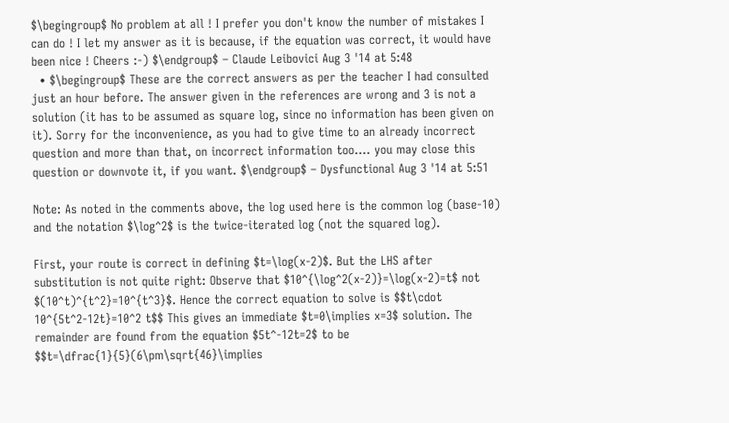$\begingroup$ No problem at all ! I prefer you don't know the number of mistakes I can do ! I let my answer as it is because, if the equation was correct, it would have been nice ! Cheers :-) $\endgroup$ – Claude Leibovici Aug 3 '14 at 5:48
  • $\begingroup$ These are the correct answers as per the teacher I had consulted just an hour before. The answer given in the references are wrong and 3 is not a solution (it has to be assumed as square log, since no information has been given on it). Sorry for the inconvenience, as you had to give time to an already incorrect question and more than that, on incorrect information too.... you may close this question or downvote it, if you want. $\endgroup$ – Dysfunctional Aug 3 '14 at 5:51

Note: As noted in the comments above, the log used here is the common log (base-10) and the notation $\log^2$ is the twice-iterated log (not the squared log).

First, your route is correct in defining $t=\log(x-2)$. But the LHS after substitution is not quite right: Observe that $10^{\log^2(x-2)}=\log(x-2)=t$ not $(10^t)^{t^2}=10^{t^3}$. Hence the correct equation to solve is $$t\cdot 10^{5t^2-12t}=10^2 t$$ This gives an immediate $t=0\implies x=3$ solution. The remainder are found from the equation $5t^-12t=2$ to be $$t=\dfrac{1}{5}(6\pm\sqrt{46}\implies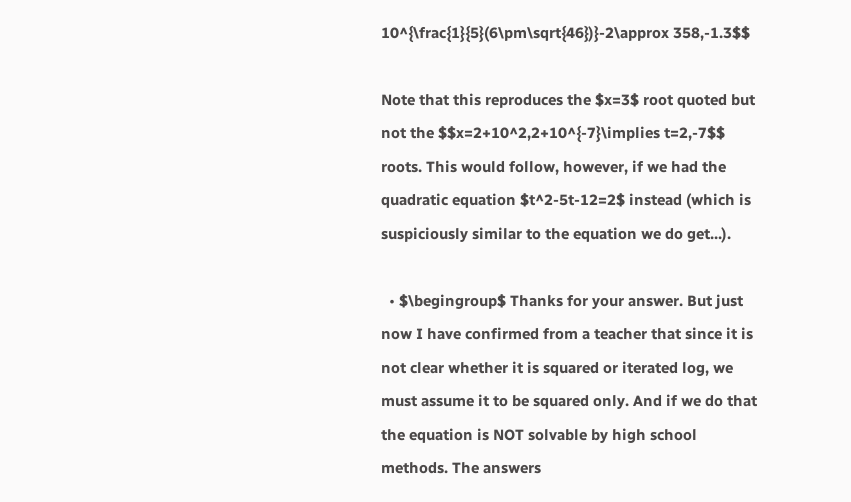10^{\frac{1}{5}(6\pm\sqrt{46})}-2\approx 358,-1.3$$

Note that this reproduces the $x=3$ root quoted but not the $$x=2+10^2,2+10^{-7}\implies t=2,-7$$ roots. This would follow, however, if we had the quadratic equation $t^2-5t-12=2$ instead (which is suspiciously similar to the equation we do get...).

  • $\begingroup$ Thanks for your answer. But just now I have confirmed from a teacher that since it is not clear whether it is squared or iterated log, we must assume it to be squared only. And if we do that the equation is NOT solvable by high school methods. The answers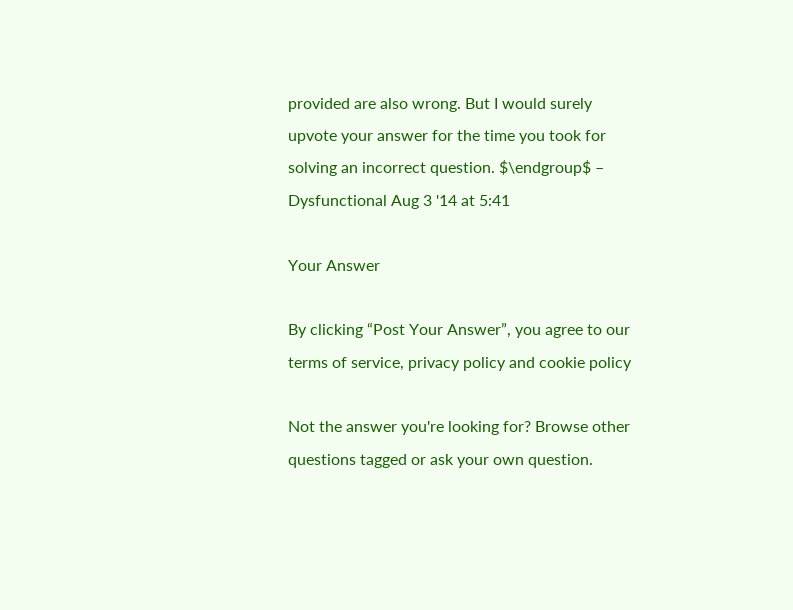provided are also wrong. But I would surely upvote your answer for the time you took for solving an incorrect question. $\endgroup$ – Dysfunctional Aug 3 '14 at 5:41

Your Answer

By clicking “Post Your Answer”, you agree to our terms of service, privacy policy and cookie policy

Not the answer you're looking for? Browse other questions tagged or ask your own question.